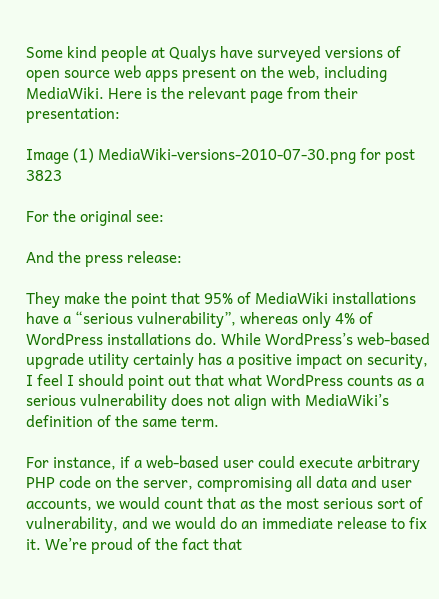Some kind people at Qualys have surveyed versions of open source web apps present on the web, including MediaWiki. Here is the relevant page from their presentation:

Image (1) MediaWiki-versions-2010-07-30.png for post 3823

For the original see:

And the press release:

They make the point that 95% of MediaWiki installations have a “serious vulnerability”, whereas only 4% of WordPress installations do. While WordPress’s web-based upgrade utility certainly has a positive impact on security, I feel I should point out that what WordPress counts as a serious vulnerability does not align with MediaWiki’s definition of the same term.

For instance, if a web-based user could execute arbitrary PHP code on the server, compromising all data and user accounts, we would count that as the most serious sort of vulnerability, and we would do an immediate release to fix it. We’re proud of the fact that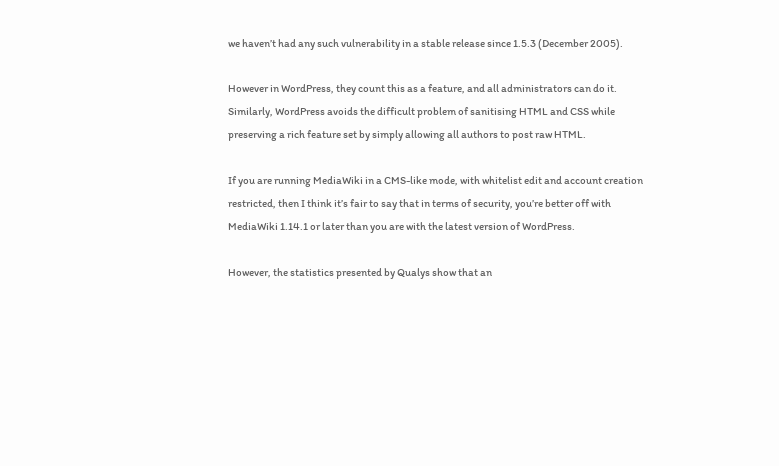we haven’t had any such vulnerability in a stable release since 1.5.3 (December 2005).

However in WordPress, they count this as a feature, and all administrators can do it. Similarly, WordPress avoids the difficult problem of sanitising HTML and CSS while preserving a rich feature set by simply allowing all authors to post raw HTML.

If you are running MediaWiki in a CMS-like mode, with whitelist edit and account creation restricted, then I think it’s fair to say that in terms of security, you’re better off with MediaWiki 1.14.1 or later than you are with the latest version of WordPress.

However, the statistics presented by Qualys show that an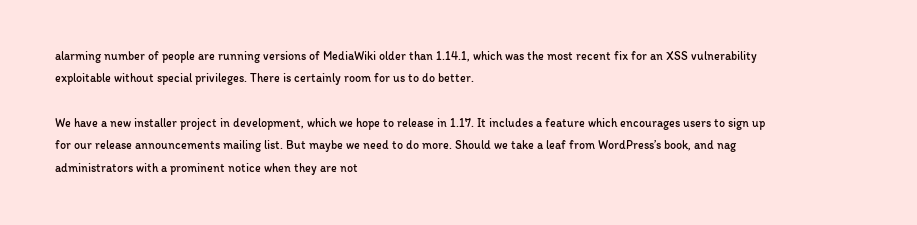alarming number of people are running versions of MediaWiki older than 1.14.1, which was the most recent fix for an XSS vulnerability exploitable without special privileges. There is certainly room for us to do better.

We have a new installer project in development, which we hope to release in 1.17. It includes a feature which encourages users to sign up for our release announcements mailing list. But maybe we need to do more. Should we take a leaf from WordPress’s book, and nag administrators with a prominent notice when they are not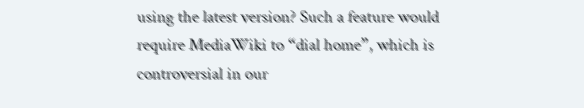using the latest version? Such a feature would require MediaWiki to “dial home”, which is controversial in our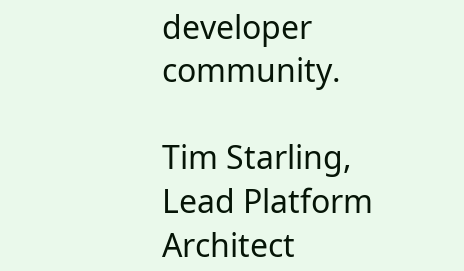developer community.

Tim Starling, Lead Platform Architect